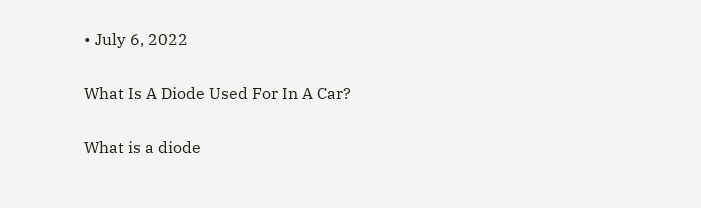• July 6, 2022

What Is A Diode Used For In A Car?

What is a diode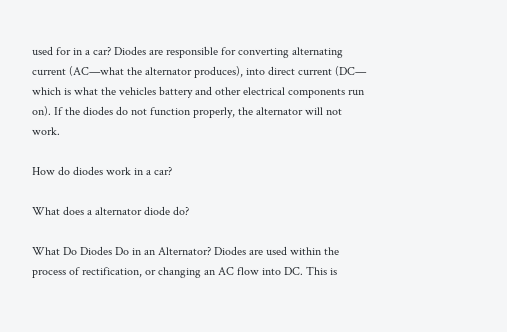used for in a car? Diodes are responsible for converting alternating current (AC—what the alternator produces), into direct current (DC— which is what the vehicles battery and other electrical components run on). If the diodes do not function properly, the alternator will not work.

How do diodes work in a car?

What does a alternator diode do?

What Do Diodes Do in an Alternator? Diodes are used within the process of rectification, or changing an AC flow into DC. This is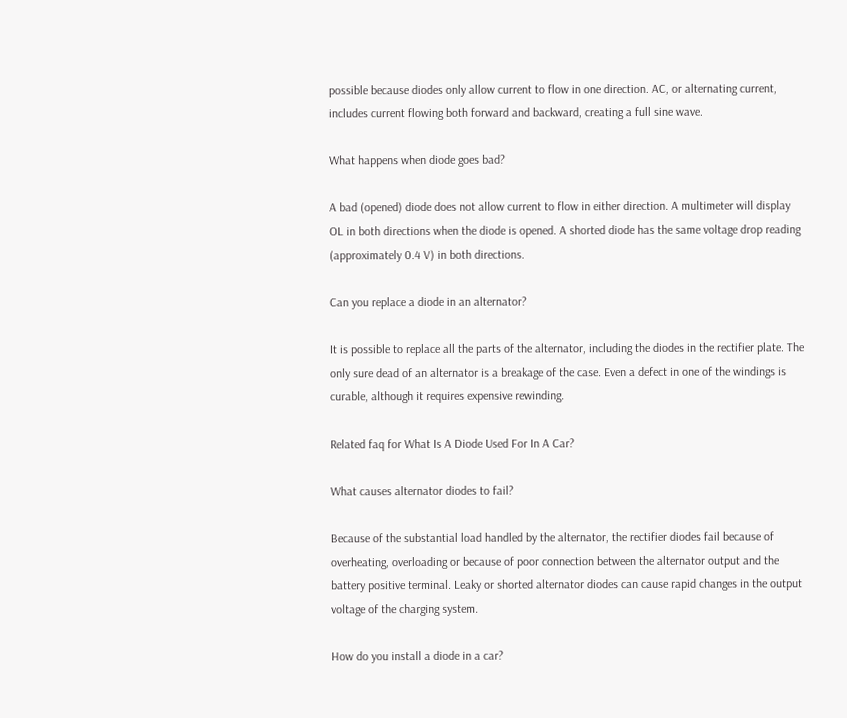possible because diodes only allow current to flow in one direction. AC, or alternating current, includes current flowing both forward and backward, creating a full sine wave.

What happens when diode goes bad?

A bad (opened) diode does not allow current to flow in either direction. A multimeter will display OL in both directions when the diode is opened. A shorted diode has the same voltage drop reading (approximately 0.4 V) in both directions.

Can you replace a diode in an alternator?

It is possible to replace all the parts of the alternator, including the diodes in the rectifier plate. The only sure dead of an alternator is a breakage of the case. Even a defect in one of the windings is curable, although it requires expensive rewinding.

Related faq for What Is A Diode Used For In A Car?

What causes alternator diodes to fail?

Because of the substantial load handled by the alternator, the rectifier diodes fail because of overheating, overloading or because of poor connection between the alternator output and the battery positive terminal. Leaky or shorted alternator diodes can cause rapid changes in the output voltage of the charging system.

How do you install a diode in a car?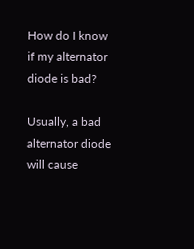How do I know if my alternator diode is bad?

Usually, a bad alternator diode will cause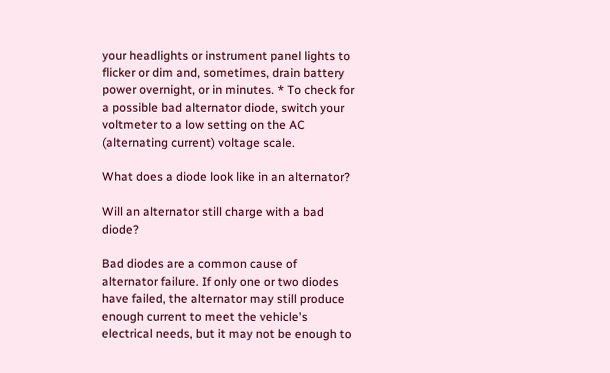your headlights or instrument panel lights to flicker or dim and, sometimes, drain battery power overnight, or in minutes. * To check for a possible bad alternator diode, switch your voltmeter to a low setting on the AC (alternating current) voltage scale.

What does a diode look like in an alternator?

Will an alternator still charge with a bad diode?

Bad diodes are a common cause of alternator failure. If only one or two diodes have failed, the alternator may still produce enough current to meet the vehicle's electrical needs, but it may not be enough to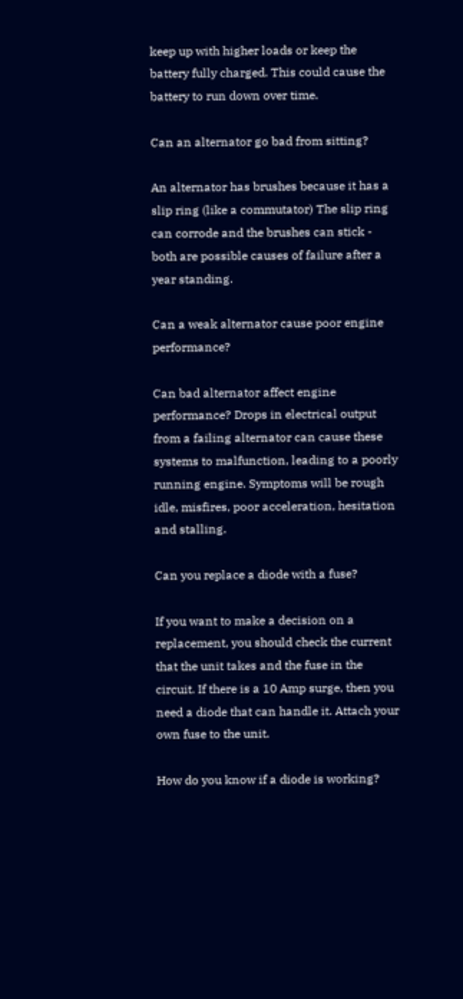keep up with higher loads or keep the battery fully charged. This could cause the battery to run down over time.

Can an alternator go bad from sitting?

An alternator has brushes because it has a slip ring (like a commutator) The slip ring can corrode and the brushes can stick - both are possible causes of failure after a year standing.

Can a weak alternator cause poor engine performance?

Can bad alternator affect engine performance? Drops in electrical output from a failing alternator can cause these systems to malfunction, leading to a poorly running engine. Symptoms will be rough idle, misfires, poor acceleration, hesitation and stalling.

Can you replace a diode with a fuse?

If you want to make a decision on a replacement, you should check the current that the unit takes and the fuse in the circuit. If there is a 10 Amp surge, then you need a diode that can handle it. Attach your own fuse to the unit.

How do you know if a diode is working?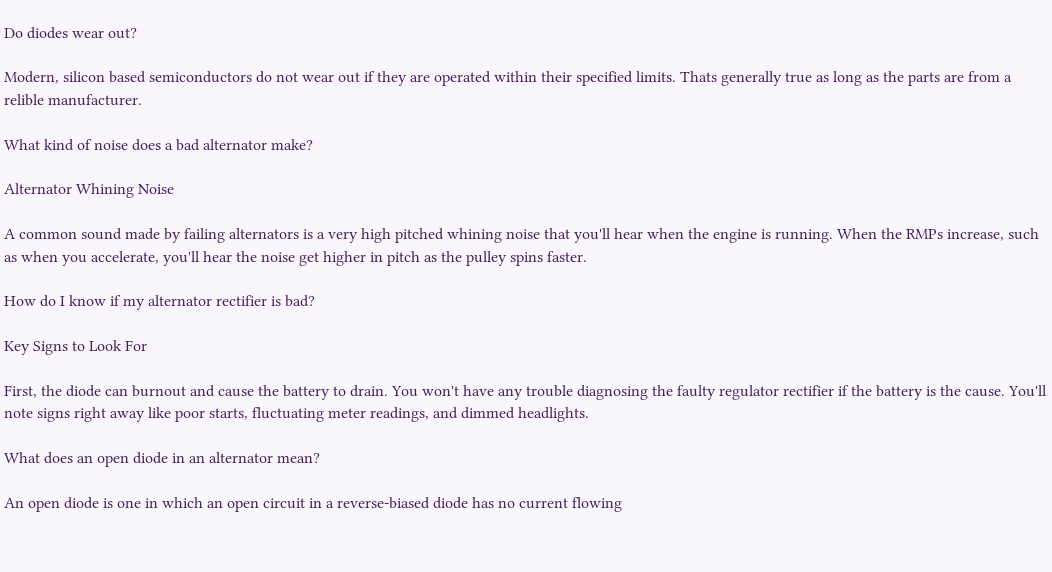Do diodes wear out?

Modern, silicon based semiconductors do not wear out if they are operated within their specified limits. Thats generally true as long as the parts are from a relible manufacturer.

What kind of noise does a bad alternator make?

Alternator Whining Noise

A common sound made by failing alternators is a very high pitched whining noise that you'll hear when the engine is running. When the RMPs increase, such as when you accelerate, you'll hear the noise get higher in pitch as the pulley spins faster.

How do I know if my alternator rectifier is bad?

Key Signs to Look For

First, the diode can burnout and cause the battery to drain. You won't have any trouble diagnosing the faulty regulator rectifier if the battery is the cause. You'll note signs right away like poor starts, fluctuating meter readings, and dimmed headlights.

What does an open diode in an alternator mean?

An open diode is one in which an open circuit in a reverse-biased diode has no current flowing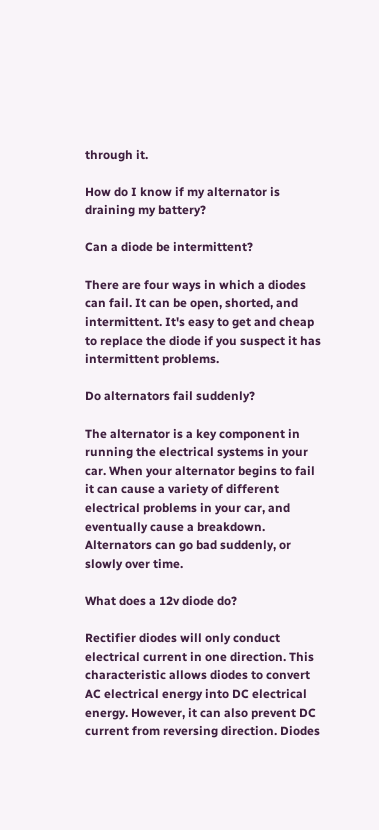through it.

How do I know if my alternator is draining my battery?

Can a diode be intermittent?

There are four ways in which a diodes can fail. It can be open, shorted, and intermittent. It's easy to get and cheap to replace the diode if you suspect it has intermittent problems.

Do alternators fail suddenly?

The alternator is a key component in running the electrical systems in your car. When your alternator begins to fail it can cause a variety of different electrical problems in your car, and eventually cause a breakdown. Alternators can go bad suddenly, or slowly over time.

What does a 12v diode do?

Rectifier diodes will only conduct electrical current in one direction. This characteristic allows diodes to convert AC electrical energy into DC electrical energy. However, it can also prevent DC current from reversing direction. Diodes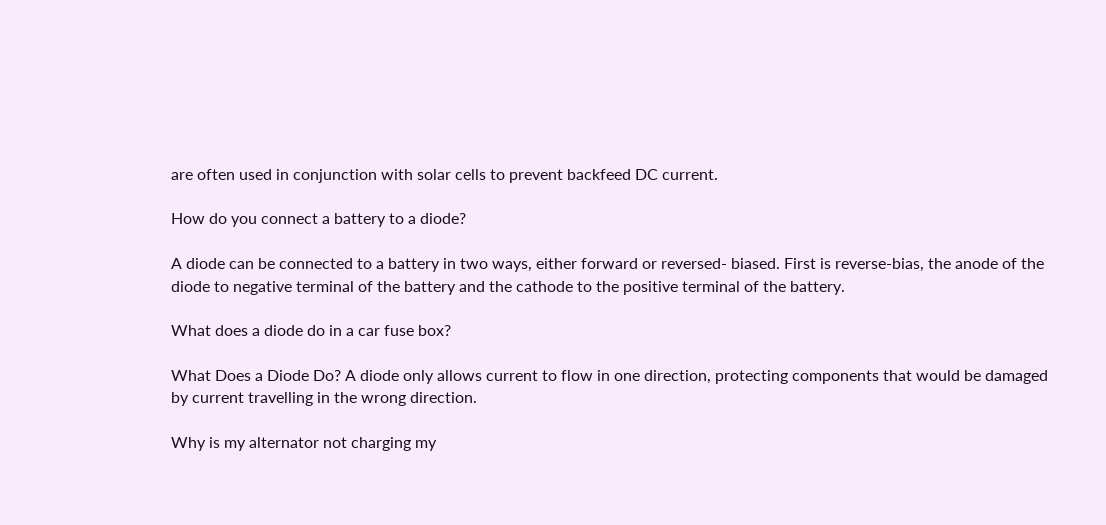are often used in conjunction with solar cells to prevent backfeed DC current.

How do you connect a battery to a diode?

A diode can be connected to a battery in two ways, either forward or reversed- biased. First is reverse-bias, the anode of the diode to negative terminal of the battery and the cathode to the positive terminal of the battery.

What does a diode do in a car fuse box?

What Does a Diode Do? A diode only allows current to flow in one direction, protecting components that would be damaged by current travelling in the wrong direction.

Why is my alternator not charging my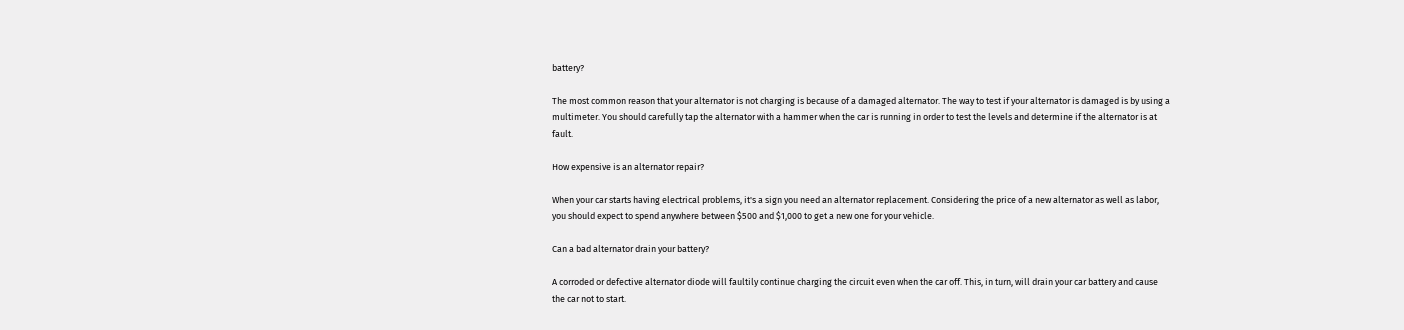battery?

The most common reason that your alternator is not charging is because of a damaged alternator. The way to test if your alternator is damaged is by using a multimeter. You should carefully tap the alternator with a hammer when the car is running in order to test the levels and determine if the alternator is at fault.

How expensive is an alternator repair?

When your car starts having electrical problems, it's a sign you need an alternator replacement. Considering the price of a new alternator as well as labor, you should expect to spend anywhere between $500 and $1,000 to get a new one for your vehicle.

Can a bad alternator drain your battery?

A corroded or defective alternator diode will faultily continue charging the circuit even when the car off. This, in turn, will drain your car battery and cause the car not to start.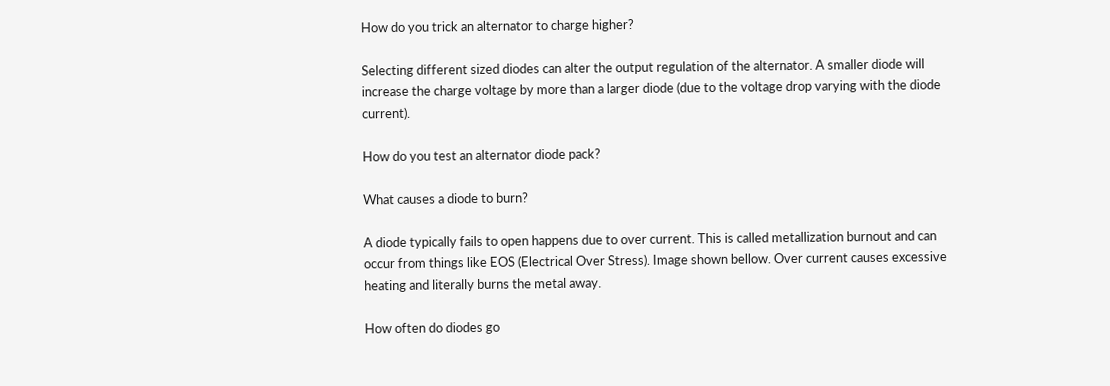How do you trick an alternator to charge higher?

Selecting different sized diodes can alter the output regulation of the alternator. A smaller diode will increase the charge voltage by more than a larger diode (due to the voltage drop varying with the diode current).

How do you test an alternator diode pack?

What causes a diode to burn?

A diode typically fails to open happens due to over current. This is called metallization burnout and can occur from things like EOS (Electrical Over Stress). Image shown bellow. Over current causes excessive heating and literally burns the metal away.

How often do diodes go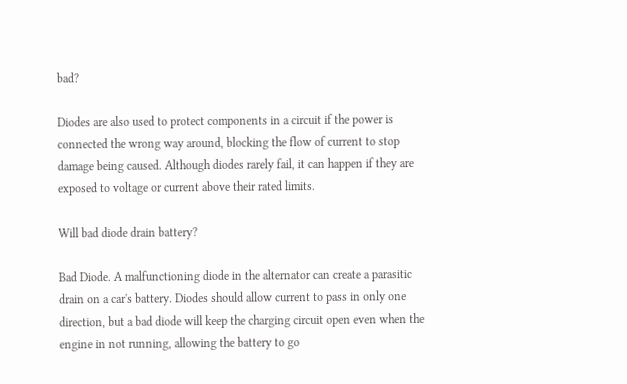bad?

Diodes are also used to protect components in a circuit if the power is connected the wrong way around, blocking the flow of current to stop damage being caused. Although diodes rarely fail, it can happen if they are exposed to voltage or current above their rated limits.

Will bad diode drain battery?

Bad Diode. A malfunctioning diode in the alternator can create a parasitic drain on a car's battery. Diodes should allow current to pass in only one direction, but a bad diode will keep the charging circuit open even when the engine in not running, allowing the battery to go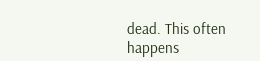dead. This often happens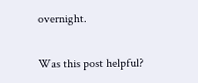overnight.

Was this post helpful?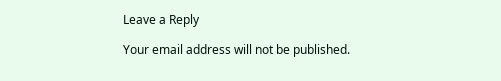Leave a Reply

Your email address will not be published.